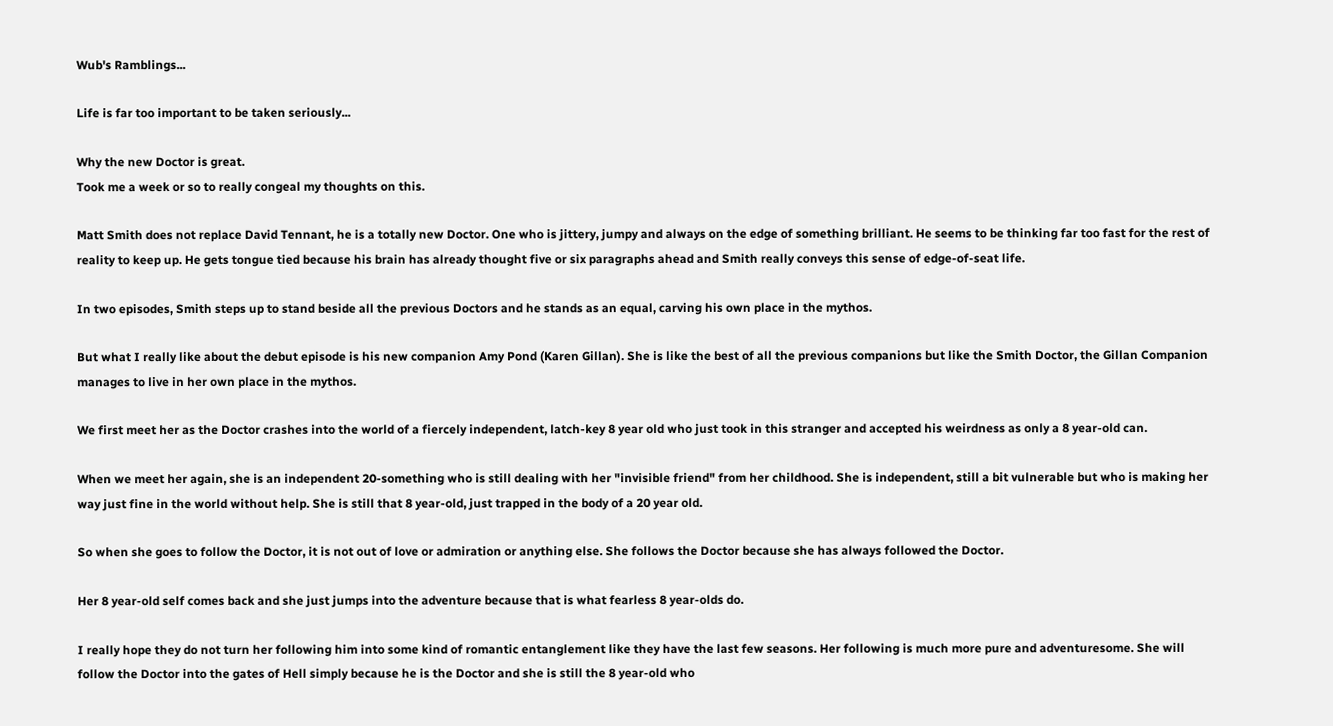Wub's Ramblings...

Life is far too important to be taken seriously...

Why the new Doctor is great.
Took me a week or so to really congeal my thoughts on this.

Matt Smith does not replace David Tennant, he is a totally new Doctor. One who is jittery, jumpy and always on the edge of something brilliant. He seems to be thinking far too fast for the rest of reality to keep up. He gets tongue tied because his brain has already thought five or six paragraphs ahead and Smith really conveys this sense of edge-of-seat life.

In two episodes, Smith steps up to stand beside all the previous Doctors and he stands as an equal, carving his own place in the mythos.

But what I really like about the debut episode is his new companion Amy Pond (Karen Gillan). She is like the best of all the previous companions but like the Smith Doctor, the Gillan Companion manages to live in her own place in the mythos.

We first meet her as the Doctor crashes into the world of a fiercely independent, latch-key 8 year old who just took in this stranger and accepted his weirdness as only a 8 year-old can.

When we meet her again, she is an independent 20-something who is still dealing with her "invisible friend" from her childhood. She is independent, still a bit vulnerable but who is making her way just fine in the world without help. She is still that 8 year-old, just trapped in the body of a 20 year old.

So when she goes to follow the Doctor, it is not out of love or admiration or anything else. She follows the Doctor because she has always followed the Doctor.

Her 8 year-old self comes back and she just jumps into the adventure because that is what fearless 8 year-olds do.

I really hope they do not turn her following him into some kind of romantic entanglement like they have the last few seasons. Her following is much more pure and adventuresome. She will follow the Doctor into the gates of Hell simply because he is the Doctor and she is still the 8 year-old who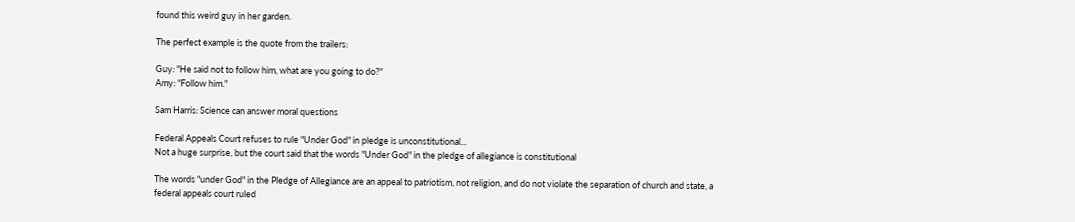found this weird guy in her garden.

The perfect example is the quote from the trailers:

Guy: "He said not to follow him, what are you going to do?"
Amy: "Follow him."

Sam Harris: Science can answer moral questions

Federal Appeals Court refuses to rule "Under God" in pledge is unconstitutional...
Not a huge surprise, but the court said that the words "Under God" in the pledge of allegiance is constitutional

The words "under God" in the Pledge of Allegiance are an appeal to patriotism, not religion, and do not violate the separation of church and state, a federal appeals court ruled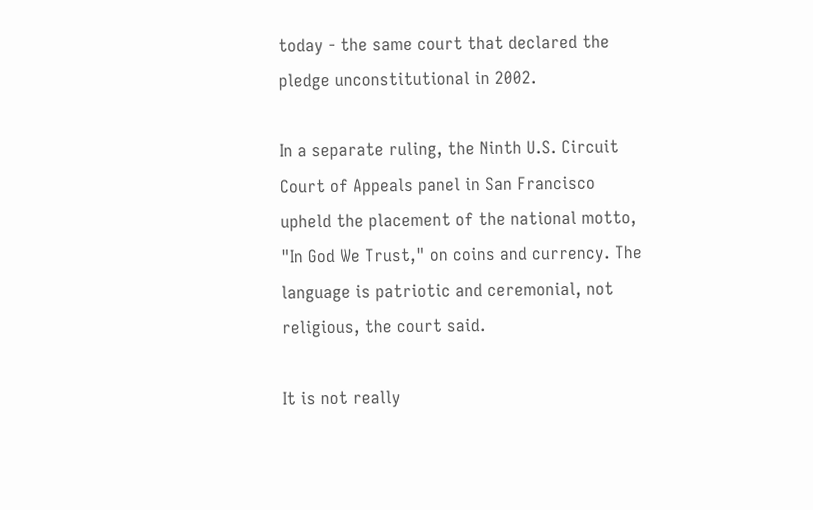today - the same court that declared the pledge unconstitutional in 2002.

In a separate ruling, the Ninth U.S. Circuit Court of Appeals panel in San Francisco upheld the placement of the national motto, "In God We Trust," on coins and currency. The language is patriotic and ceremonial, not religious, the court said.

It is not really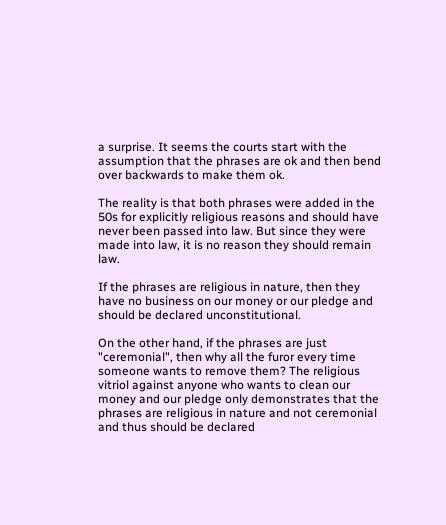a surprise. It seems the courts start with the assumption that the phrases are ok and then bend over backwards to make them ok.

The reality is that both phrases were added in the 50s for explicitly religious reasons and should have never been passed into law. But since they were made into law, it is no reason they should remain law.

If the phrases are religious in nature, then they have no business on our money or our pledge and should be declared unconstitutional.

On the other hand, if the phrases are just "ceremonial", then why all the furor every time someone wants to remove them? The religious vitriol against anyone who wants to clean our money and our pledge only demonstrates that the phrases are religious in nature and not ceremonial and thus should be declared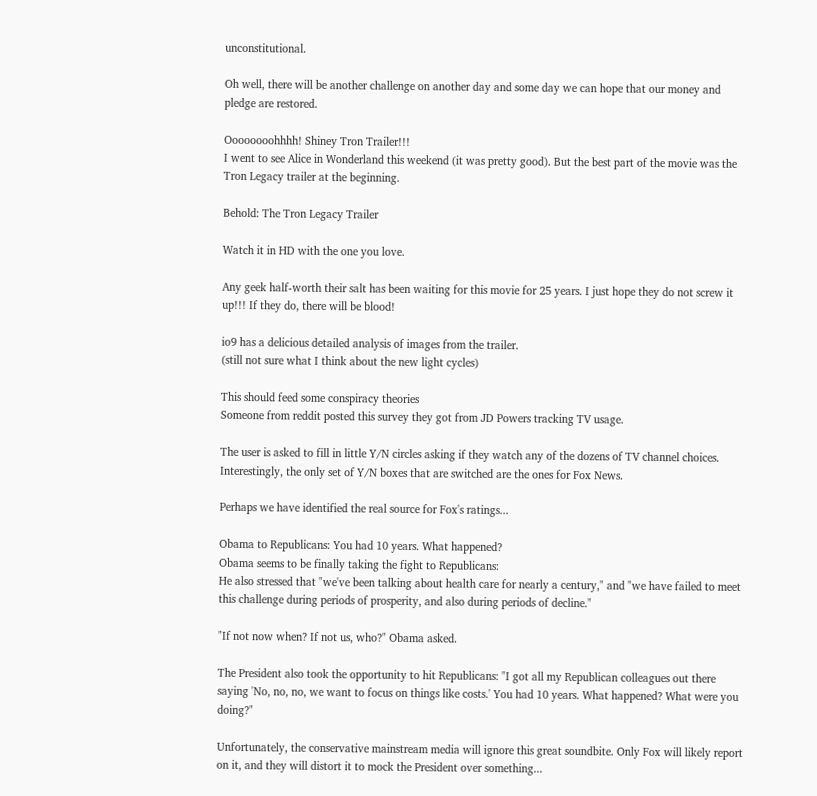unconstitutional.

Oh well, there will be another challenge on another day and some day we can hope that our money and pledge are restored.

Oooooooohhhh! Shiney Tron Trailer!!!
I went to see Alice in Wonderland this weekend (it was pretty good). But the best part of the movie was the Tron Legacy trailer at the beginning.

Behold: The Tron Legacy Trailer

Watch it in HD with the one you love.

Any geek half-worth their salt has been waiting for this movie for 25 years. I just hope they do not screw it up!!! If they do, there will be blood!

io9 has a delicious detailed analysis of images from the trailer.
(still not sure what I think about the new light cycles)

This should feed some conspiracy theories
Someone from reddit posted this survey they got from JD Powers tracking TV usage.

The user is asked to fill in little Y/N circles asking if they watch any of the dozens of TV channel choices. Interestingly, the only set of Y/N boxes that are switched are the ones for Fox News.

Perhaps we have identified the real source for Fox's ratings...

Obama to Republicans: You had 10 years. What happened?
Obama seems to be finally taking the fight to Republicans:
He also stressed that "we've been talking about health care for nearly a century," and "we have failed to meet this challenge during periods of prosperity, and also during periods of decline."

"If not now when? If not us, who?" Obama asked.

The President also took the opportunity to hit Republicans: "I got all my Republican colleagues out there saying 'No, no, no, we want to focus on things like costs.' You had 10 years. What happened? What were you doing?"

Unfortunately, the conservative mainstream media will ignore this great soundbite. Only Fox will likely report on it, and they will distort it to mock the President over something...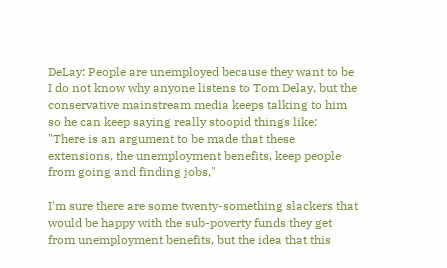DeLay: People are unemployed because they want to be
I do not know why anyone listens to Tom Delay, but the conservative mainstream media keeps talking to him so he can keep saying really stoopid things like:
"There is an argument to be made that these extensions, the unemployment benefits, keep people from going and finding jobs,"

I'm sure there are some twenty-something slackers that would be happy with the sub-poverty funds they get from unemployment benefits, but the idea that this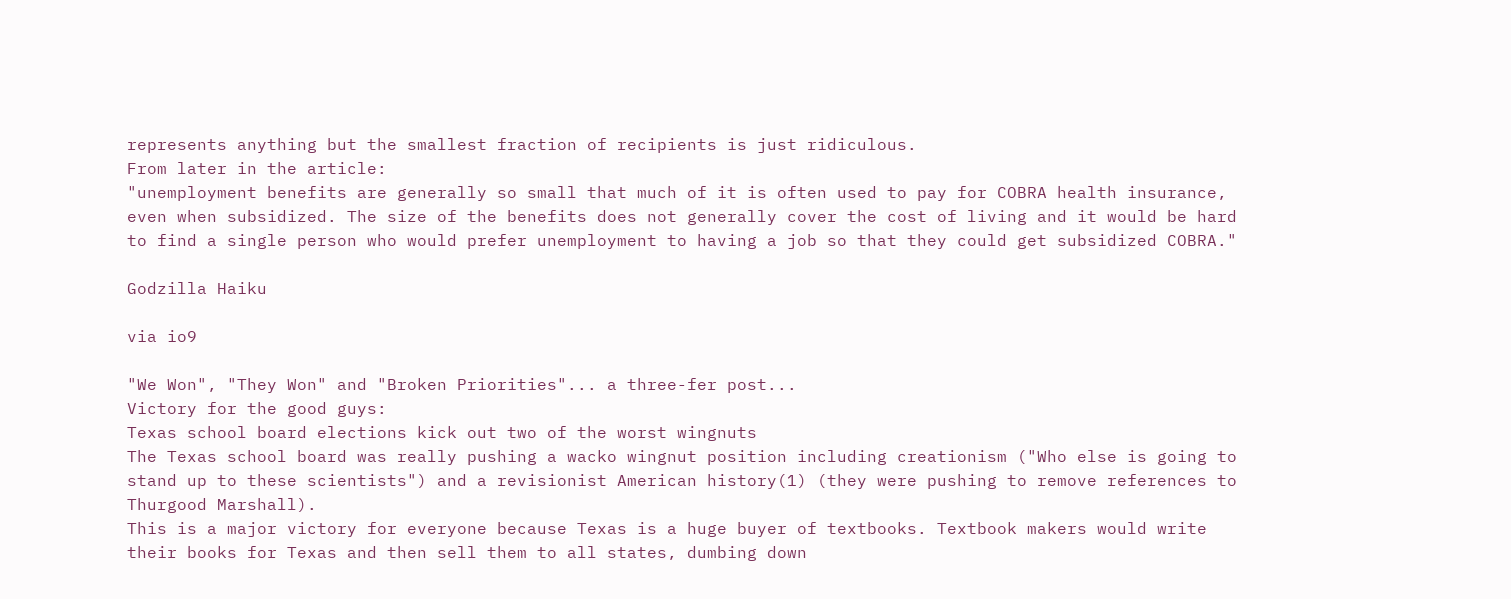represents anything but the smallest fraction of recipients is just ridiculous.
From later in the article:
"unemployment benefits are generally so small that much of it is often used to pay for COBRA health insurance, even when subsidized. The size of the benefits does not generally cover the cost of living and it would be hard to find a single person who would prefer unemployment to having a job so that they could get subsidized COBRA."

Godzilla Haiku

via io9

"We Won", "They Won" and "Broken Priorities"... a three-fer post...
Victory for the good guys:
Texas school board elections kick out two of the worst wingnuts
The Texas school board was really pushing a wacko wingnut position including creationism ("Who else is going to stand up to these scientists") and a revisionist American history(1) (they were pushing to remove references to Thurgood Marshall).
This is a major victory for everyone because Texas is a huge buyer of textbooks. Textbook makers would write their books for Texas and then sell them to all states, dumbing down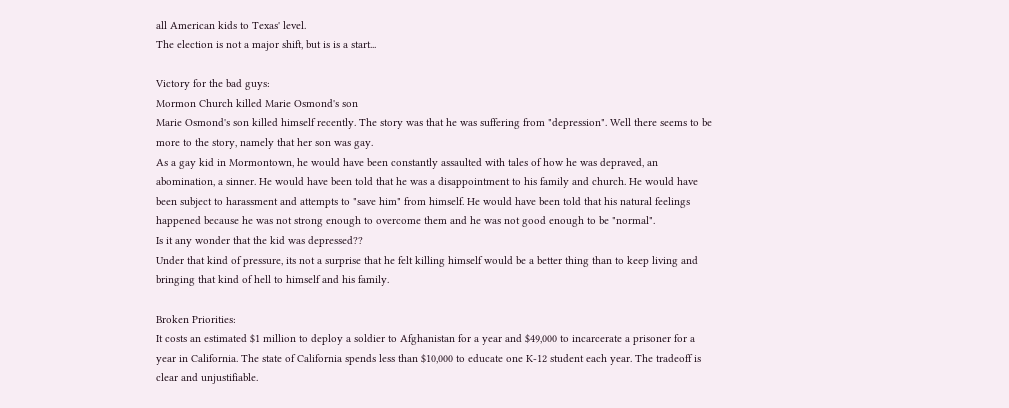all American kids to Texas' level.
The election is not a major shift, but is is a start...

Victory for the bad guys:
Mormon Church killed Marie Osmond's son
Marie Osmond's son killed himself recently. The story was that he was suffering from "depression". Well there seems to be more to the story, namely that her son was gay.
As a gay kid in Mormontown, he would have been constantly assaulted with tales of how he was depraved, an abomination, a sinner. He would have been told that he was a disappointment to his family and church. He would have been subject to harassment and attempts to "save him" from himself. He would have been told that his natural feelings happened because he was not strong enough to overcome them and he was not good enough to be "normal".
Is it any wonder that the kid was depressed??
Under that kind of pressure, its not a surprise that he felt killing himself would be a better thing than to keep living and bringing that kind of hell to himself and his family.

Broken Priorities:
It costs an estimated $1 million to deploy a soldier to Afghanistan for a year and $49,000 to incarcerate a prisoner for a year in California. The state of California spends less than $10,000 to educate one K-12 student each year. The tradeoff is clear and unjustifiable.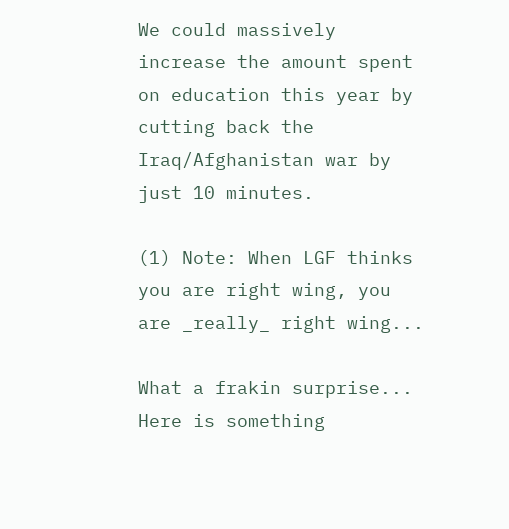We could massively increase the amount spent on education this year by cutting back the Iraq/Afghanistan war by just 10 minutes.

(1) Note: When LGF thinks you are right wing, you are _really_ right wing...

What a frakin surprise...
Here is something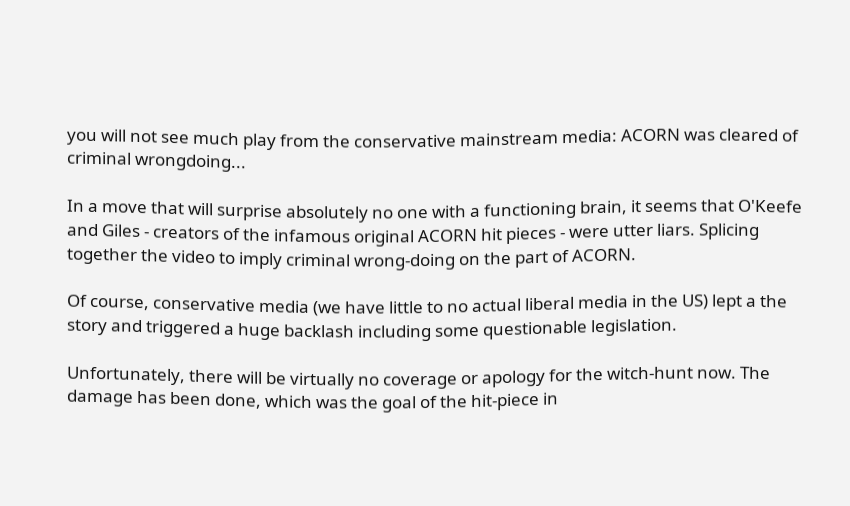you will not see much play from the conservative mainstream media: ACORN was cleared of criminal wrongdoing...

In a move that will surprise absolutely no one with a functioning brain, it seems that O'Keefe and Giles - creators of the infamous original ACORN hit pieces - were utter liars. Splicing together the video to imply criminal wrong-doing on the part of ACORN.

Of course, conservative media (we have little to no actual liberal media in the US) lept a the story and triggered a huge backlash including some questionable legislation.

Unfortunately, there will be virtually no coverage or apology for the witch-hunt now. The damage has been done, which was the goal of the hit-piece in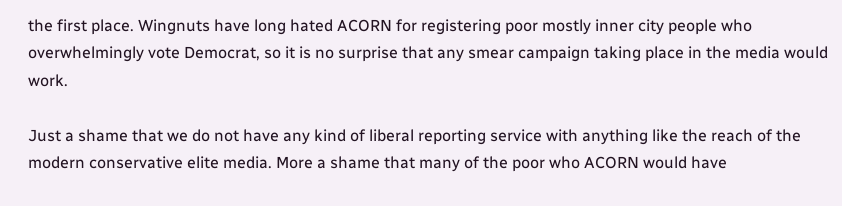the first place. Wingnuts have long hated ACORN for registering poor mostly inner city people who overwhelmingly vote Democrat, so it is no surprise that any smear campaign taking place in the media would work.

Just a shame that we do not have any kind of liberal reporting service with anything like the reach of the modern conservative elite media. More a shame that many of the poor who ACORN would have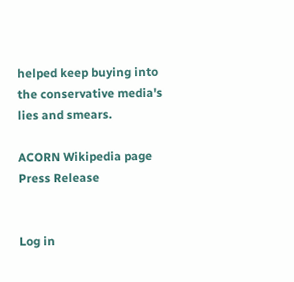helped keep buying into the conservative media's lies and smears.

ACORN Wikipedia page
Press Release


Log in